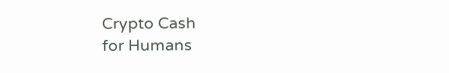Crypto Cash
for Humans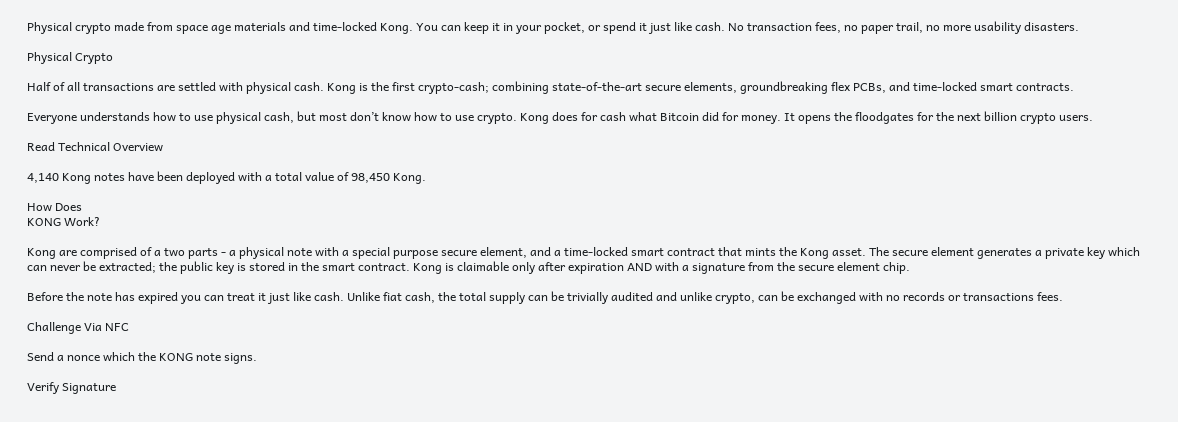Physical crypto made from space age materials and time-locked Kong. You can keep it in your pocket, or spend it just like cash. No transaction fees, no paper trail, no more usability disasters.

Physical Crypto

Half of all transactions are settled with physical cash. Kong is the first crypto-cash; combining state-of-the-art secure elements, groundbreaking flex PCBs, and time-locked smart contracts.

Everyone understands how to use physical cash, but most don’t know how to use crypto. Kong does for cash what Bitcoin did for money. It opens the floodgates for the next billion crypto users.

Read Technical Overview

4,140 Kong notes have been deployed with a total value of 98,450 Kong.

How Does
KONG Work?

Kong are comprised of a two parts - a physical note with a special purpose secure element, and a time-locked smart contract that mints the Kong asset. The secure element generates a private key which can never be extracted; the public key is stored in the smart contract. Kong is claimable only after expiration AND with a signature from the secure element chip.

Before the note has expired you can treat it just like cash. Unlike fiat cash, the total supply can be trivially audited and unlike crypto, can be exchanged with no records or transactions fees.

Challenge Via NFC

Send a nonce which the KONG note signs.

Verify Signature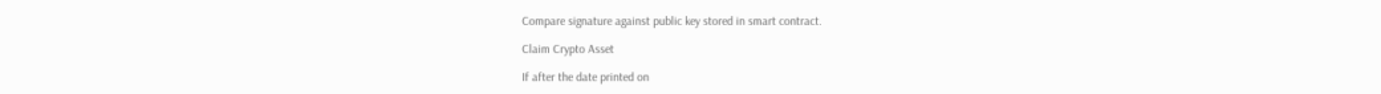Compare signature against public key stored in smart contract.

Claim Crypto Asset

If after the date printed on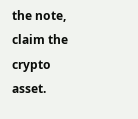the note, claim the crypto asset.